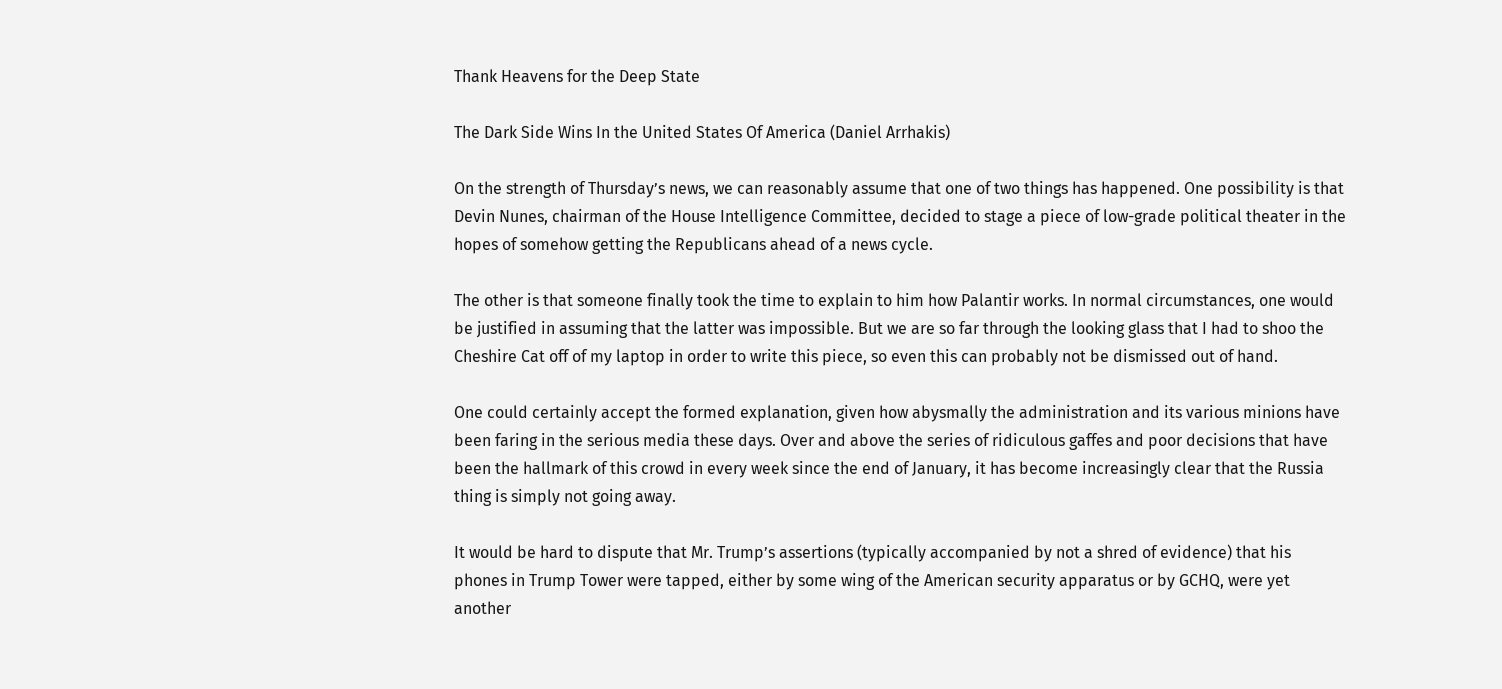Thank Heavens for the Deep State

The Dark Side Wins In the United States Of America (Daniel Arrhakis)

On the strength of Thursday’s news, we can reasonably assume that one of two things has happened. One possibility is that Devin Nunes, chairman of the House Intelligence Committee, decided to stage a piece of low-grade political theater in the hopes of somehow getting the Republicans ahead of a news cycle.

The other is that someone finally took the time to explain to him how Palantir works. In normal circumstances, one would be justified in assuming that the latter was impossible. But we are so far through the looking glass that I had to shoo the Cheshire Cat off of my laptop in order to write this piece, so even this can probably not be dismissed out of hand.

One could certainly accept the formed explanation, given how abysmally the administration and its various minions have been faring in the serious media these days. Over and above the series of ridiculous gaffes and poor decisions that have been the hallmark of this crowd in every week since the end of January, it has become increasingly clear that the Russia thing is simply not going away.

It would be hard to dispute that Mr. Trump’s assertions (typically accompanied by not a shred of evidence) that his phones in Trump Tower were tapped, either by some wing of the American security apparatus or by GCHQ, were yet another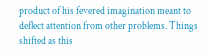product of his fevered imagination meant to deflect attention from other problems. Things shifted as this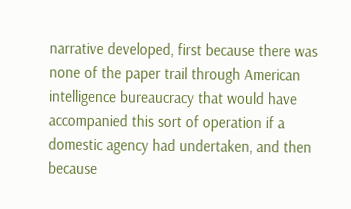narrative developed, first because there was none of the paper trail through American intelligence bureaucracy that would have accompanied this sort of operation if a domestic agency had undertaken, and then because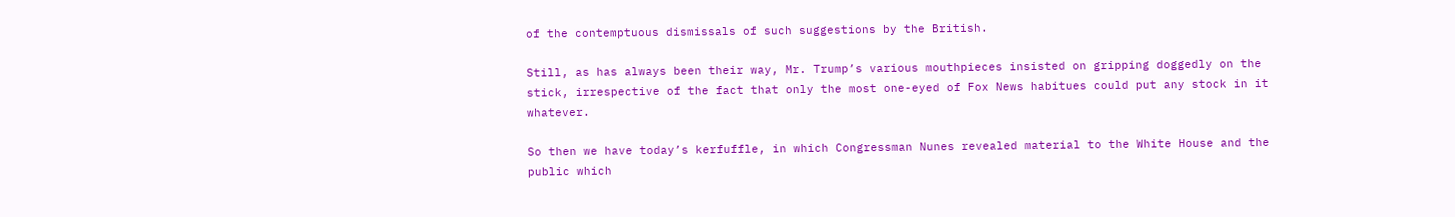of the contemptuous dismissals of such suggestions by the British.

Still, as has always been their way, Mr. Trump’s various mouthpieces insisted on gripping doggedly on the stick, irrespective of the fact that only the most one-eyed of Fox News habitues could put any stock in it whatever.

So then we have today’s kerfuffle, in which Congressman Nunes revealed material to the White House and the public which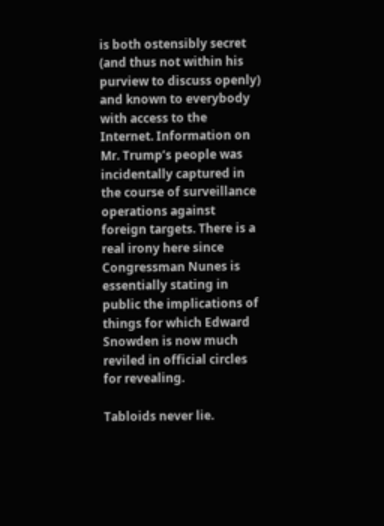is both ostensibly secret (and thus not within his purview to discuss openly) and known to everybody with access to the Internet. Information on Mr. Trump’s people was incidentally captured in the course of surveillance operations against foreign targets. There is a real irony here since Congressman Nunes is essentially stating in public the implications of things for which Edward Snowden is now much reviled in official circles for revealing.

Tabloids never lie.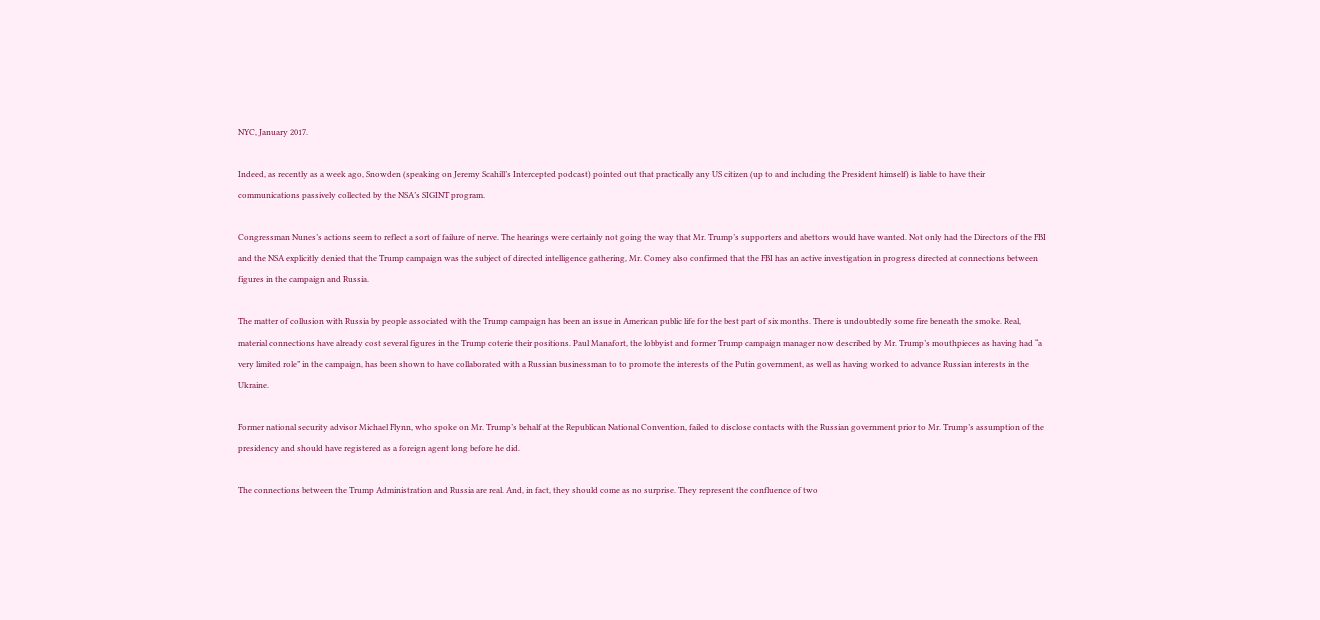NYC, January 2017.

Indeed, as recently as a week ago, Snowden (speaking on Jeremy Scahill’s Intercepted podcast) pointed out that practically any US citizen (up to and including the President himself) is liable to have their communications passively collected by the NSA’s SIGINT program.

Congressman Nunes’s actions seem to reflect a sort of failure of nerve. The hearings were certainly not going the way that Mr. Trump’s supporters and abettors would have wanted. Not only had the Directors of the FBI and the NSA explicitly denied that the Trump campaign was the subject of directed intelligence gathering, Mr. Comey also confirmed that the FBI has an active investigation in progress directed at connections between figures in the campaign and Russia.

The matter of collusion with Russia by people associated with the Trump campaign has been an issue in American public life for the best part of six months. There is undoubtedly some fire beneath the smoke. Real, material connections have already cost several figures in the Trump coterie their positions. Paul Manafort, the lobbyist and former Trump campaign manager now described by Mr. Trump’s mouthpieces as having had “a very limited role” in the campaign, has been shown to have collaborated with a Russian businessman to to promote the interests of the Putin government, as well as having worked to advance Russian interests in the Ukraine.

Former national security advisor Michael Flynn, who spoke on Mr. Trump’s behalf at the Republican National Convention, failed to disclose contacts with the Russian government prior to Mr. Trump’s assumption of the presidency and should have registered as a foreign agent long before he did.

The connections between the Trump Administration and Russia are real. And, in fact, they should come as no surprise. They represent the confluence of two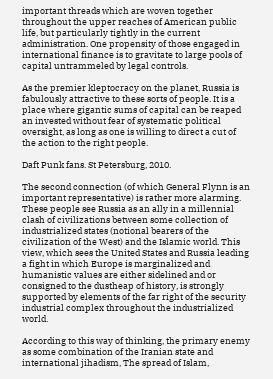important threads which are woven together throughout the upper reaches of American public life, but particularly tightly in the current administration. One propensity of those engaged in international finance is to gravitate to large pools of capital untrammeled by legal controls.

As the premier kleptocracy on the planet, Russia is fabulously attractive to these sorts of people. It is a place where gigantic sums of capital can be reaped an invested without fear of systematic political oversight, as long as one is willing to direct a cut of the action to the right people.

Daft Punk fans. St Petersburg, 2010.

The second connection (of which General Flynn is an important representative) is rather more alarming. These people see Russia as an ally in a millennial clash of civilizations between some collection of industrialized states (notional bearers of the civilization of the West) and the Islamic world. This view, which sees the United States and Russia leading a fight in which Europe is marginalized and humanistic values are either sidelined and or consigned to the dustheap of history, is strongly supported by elements of the far right of the security industrial complex throughout the industrialized world.

According to this way of thinking, the primary enemy as some combination of the Iranian state and international jihadism, The spread of Islam,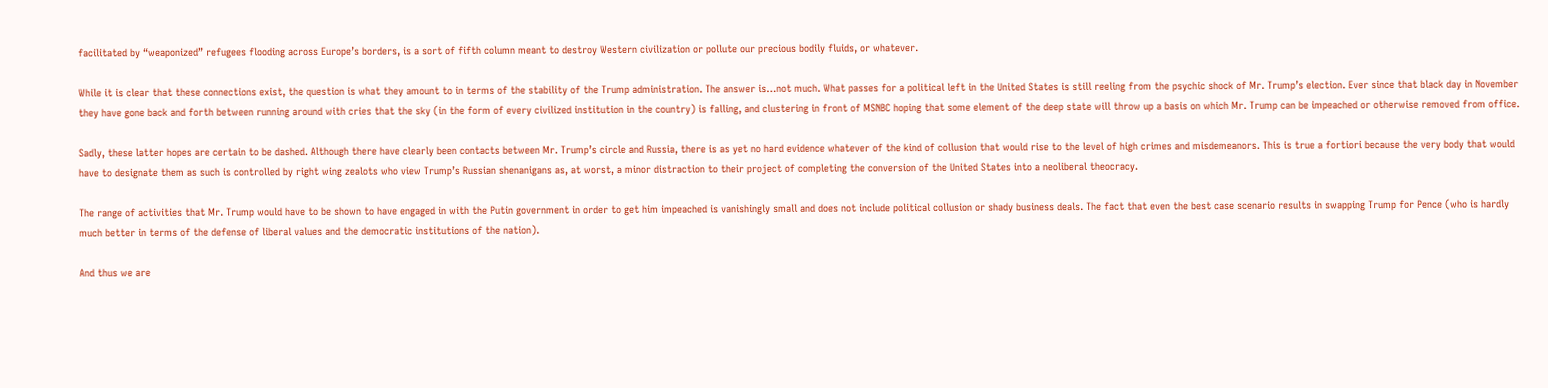facilitated by “weaponized” refugees flooding across Europe’s borders, is a sort of fifth column meant to destroy Western civilization or pollute our precious bodily fluids, or whatever.

While it is clear that these connections exist, the question is what they amount to in terms of the stability of the Trump administration. The answer is…not much. What passes for a political left in the United States is still reeling from the psychic shock of Mr. Trump’s election. Ever since that black day in November they have gone back and forth between running around with cries that the sky (in the form of every civilized institution in the country) is falling, and clustering in front of MSNBC hoping that some element of the deep state will throw up a basis on which Mr. Trump can be impeached or otherwise removed from office.

Sadly, these latter hopes are certain to be dashed. Although there have clearly been contacts between Mr. Trump’s circle and Russia, there is as yet no hard evidence whatever of the kind of collusion that would rise to the level of high crimes and misdemeanors. This is true a fortiori because the very body that would have to designate them as such is controlled by right wing zealots who view Trump’s Russian shenanigans as, at worst, a minor distraction to their project of completing the conversion of the United States into a neoliberal theocracy.

The range of activities that Mr. Trump would have to be shown to have engaged in with the Putin government in order to get him impeached is vanishingly small and does not include political collusion or shady business deals. The fact that even the best case scenario results in swapping Trump for Pence (who is hardly much better in terms of the defense of liberal values and the democratic institutions of the nation).

And thus we are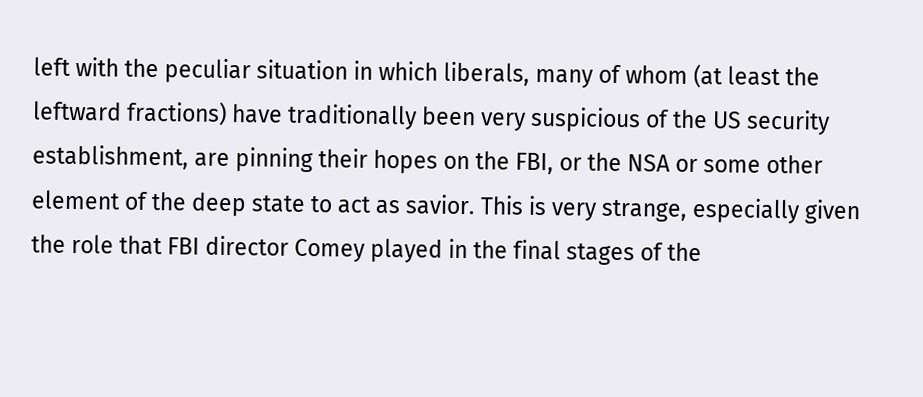left with the peculiar situation in which liberals, many of whom (at least the leftward fractions) have traditionally been very suspicious of the US security establishment, are pinning their hopes on the FBI, or the NSA or some other element of the deep state to act as savior. This is very strange, especially given the role that FBI director Comey played in the final stages of the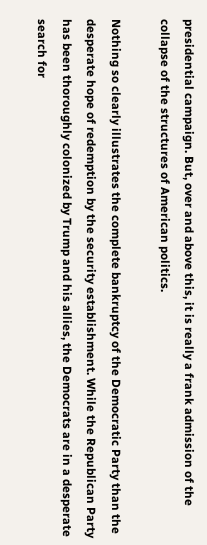presidential campaign. But, over and above this, it is really a frank admission of the collapse of the structures of American politics.

Nothing so clearly illustrates the complete bankruptcy of the Democratic Party than the desperate hope of redemption by the security establishment. While the Republican Party has been thoroughly colonized by Trump and his allies, the Democrats are in a desperate search for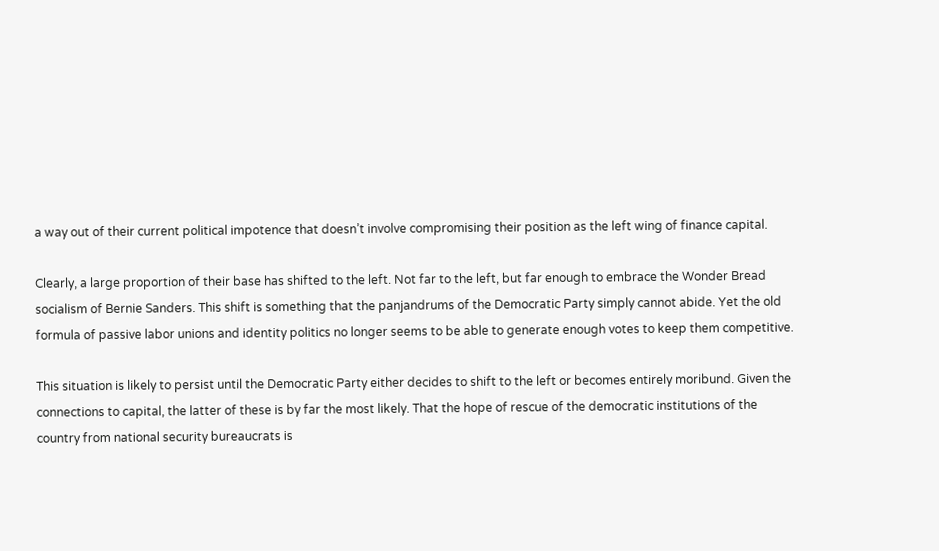a way out of their current political impotence that doesn’t involve compromising their position as the left wing of finance capital.

Clearly, a large proportion of their base has shifted to the left. Not far to the left, but far enough to embrace the Wonder Bread socialism of Bernie Sanders. This shift is something that the panjandrums of the Democratic Party simply cannot abide. Yet the old formula of passive labor unions and identity politics no longer seems to be able to generate enough votes to keep them competitive.

This situation is likely to persist until the Democratic Party either decides to shift to the left or becomes entirely moribund. Given the connections to capital, the latter of these is by far the most likely. That the hope of rescue of the democratic institutions of the country from national security bureaucrats is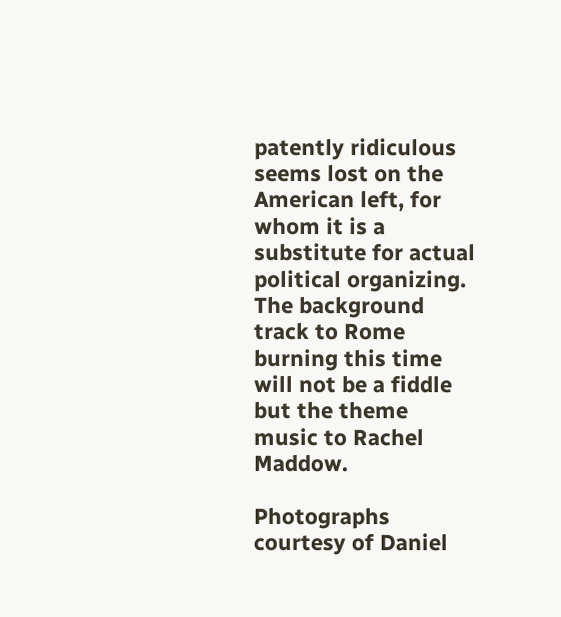patently ridiculous seems lost on the American left, for whom it is a substitute for actual political organizing. The background track to Rome burning this time will not be a fiddle but the theme music to Rachel Maddow.

Photographs courtesy of Daniel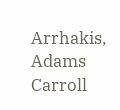Arrhakis, Adams Carroll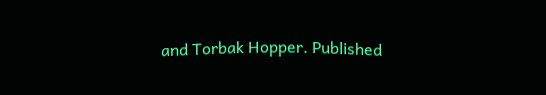and Torbak Hopper. Published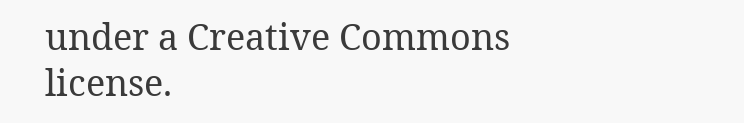under a Creative Commons license.